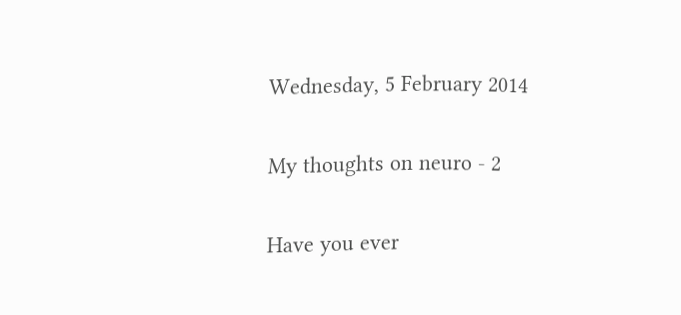Wednesday, 5 February 2014

My thoughts on neuro - 2

Have you ever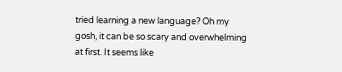tried learning a new language? Oh my gosh, it can be so scary and overwhelming at first. It seems like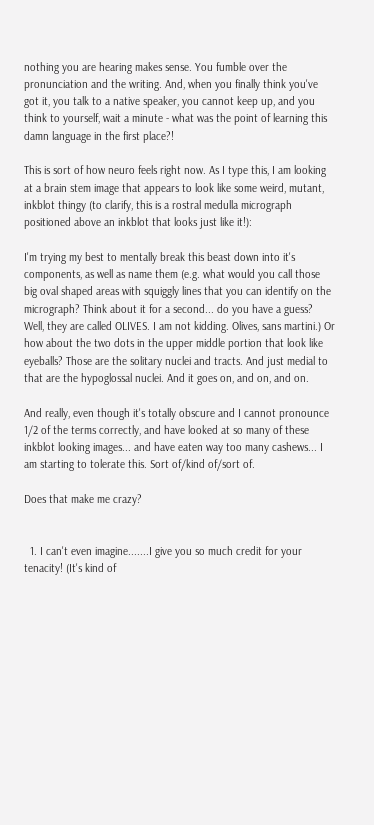nothing you are hearing makes sense. You fumble over the pronunciation and the writing. And, when you finally think you've got it, you talk to a native speaker, you cannot keep up, and you think to yourself, wait a minute - what was the point of learning this damn language in the first place?!

This is sort of how neuro feels right now. As I type this, I am looking at a brain stem image that appears to look like some weird, mutant, inkblot thingy (to clarify, this is a rostral medulla micrograph positioned above an inkblot that looks just like it!):

I'm trying my best to mentally break this beast down into it's components, as well as name them (e.g. what would you call those big oval shaped areas with squiggly lines that you can identify on the micrograph? Think about it for a second... do you have a guess? Well, they are called OLIVES. I am not kidding. Olives, sans martini.) Or how about the two dots in the upper middle portion that look like eyeballs? Those are the solitary nuclei and tracts. And just medial to that are the hypoglossal nuclei. And it goes on, and on, and on.

And really, even though it's totally obscure and I cannot pronounce 1/2 of the terms correctly, and have looked at so many of these inkblot looking images... and have eaten way too many cashews... I am starting to tolerate this. Sort of/kind of/sort of.

Does that make me crazy?


  1. I can't even imagine.......I give you so much credit for your tenacity! (It's kind of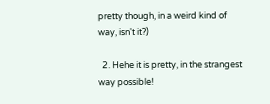pretty though, in a weird kind of way, isn't it?)

  2. Hehe it is pretty, in the strangest way possible!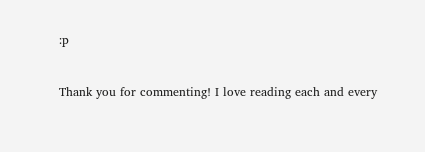:p


Thank you for commenting! I love reading each and every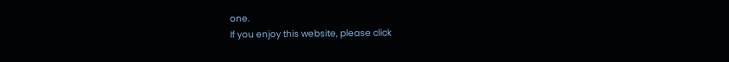one.
If you enjoy this website, please click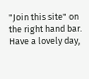"Join this site" on the right hand bar.
Have a lovely day,